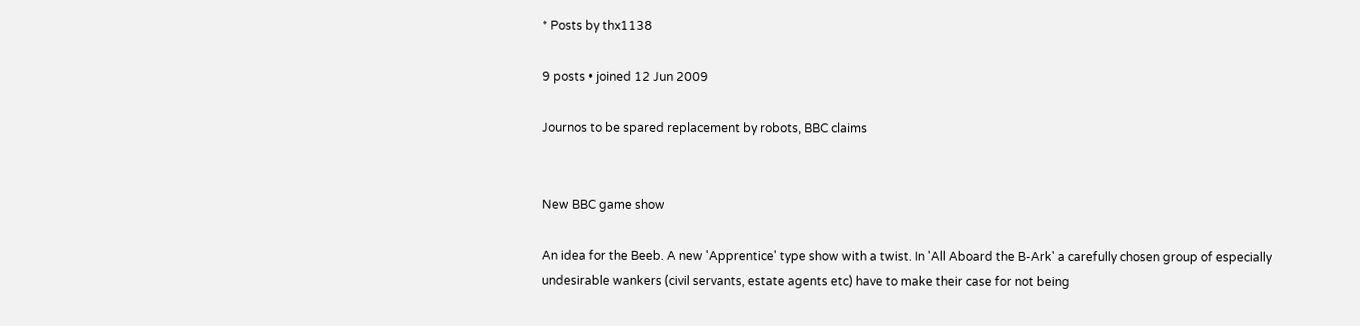* Posts by thx1138

9 posts • joined 12 Jun 2009

Journos to be spared replacement by robots, BBC claims


New BBC game show

An idea for the Beeb. A new 'Apprentice' type show with a twist. In 'All Aboard the B-Ark' a carefully chosen group of especially undesirable wankers (civil servants, estate agents etc) have to make their case for not being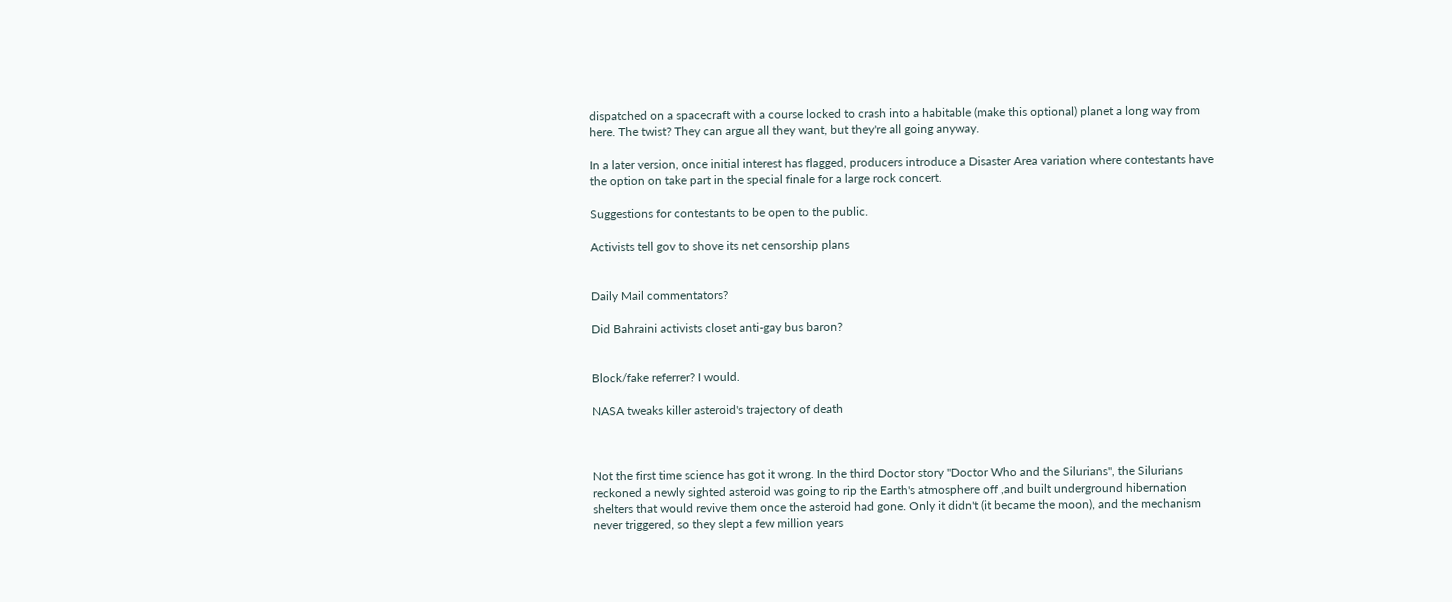dispatched on a spacecraft with a course locked to crash into a habitable (make this optional) planet a long way from here. The twist? They can argue all they want, but they're all going anyway.

In a later version, once initial interest has flagged, producers introduce a Disaster Area variation where contestants have the option on take part in the special finale for a large rock concert.

Suggestions for contestants to be open to the public.

Activists tell gov to shove its net censorship plans


Daily Mail commentators?

Did Bahraini activists closet anti-gay bus baron?


Block/fake referrer? I would.

NASA tweaks killer asteroid's trajectory of death



Not the first time science has got it wrong. In the third Doctor story "Doctor Who and the Silurians", the Silurians reckoned a newly sighted asteroid was going to rip the Earth's atmosphere off ,and built underground hibernation shelters that would revive them once the asteroid had gone. Only it didn't (it became the moon), and the mechanism never triggered, so they slept a few million years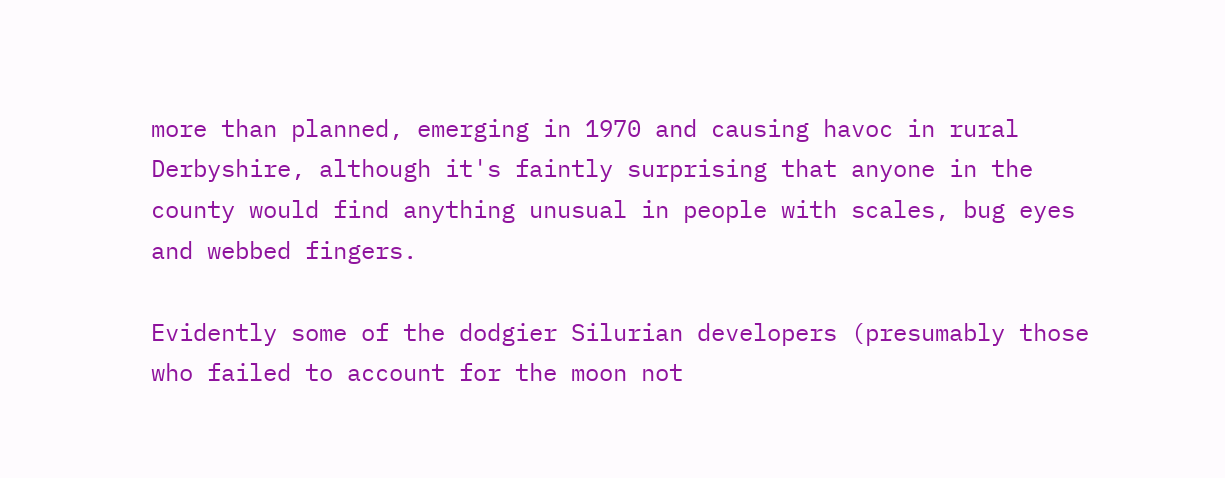more than planned, emerging in 1970 and causing havoc in rural Derbyshire, although it's faintly surprising that anyone in the county would find anything unusual in people with scales, bug eyes and webbed fingers.

Evidently some of the dodgier Silurian developers (presumably those who failed to account for the moon not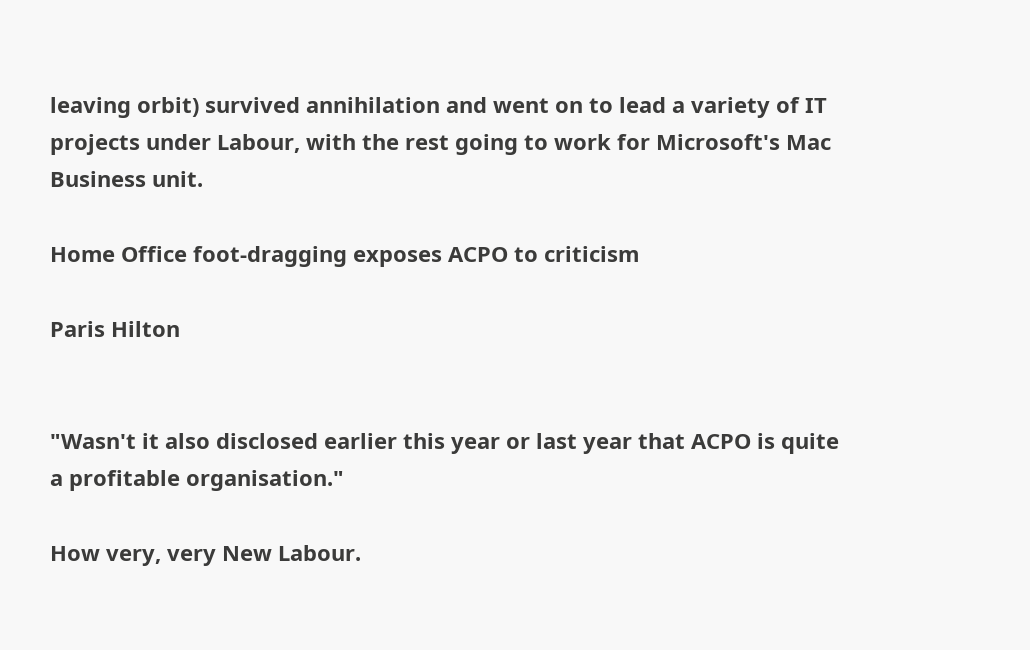leaving orbit) survived annihilation and went on to lead a variety of IT projects under Labour, with the rest going to work for Microsoft's Mac Business unit.

Home Office foot-dragging exposes ACPO to criticism

Paris Hilton


"Wasn't it also disclosed earlier this year or last year that ACPO is quite a profitable organisation."

How very, very New Labour.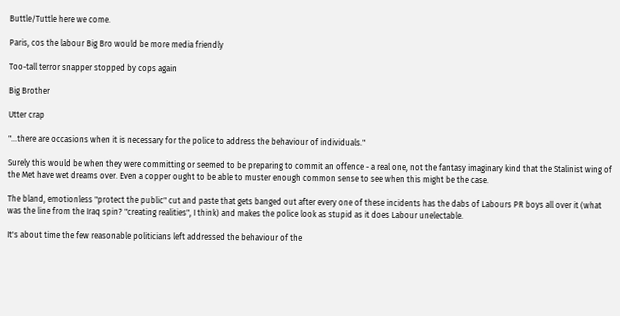Buttle/Tuttle here we come.

Paris, cos the labour Big Bro would be more media friendly

Too-tall terror snapper stopped by cops again

Big Brother

Utter crap

"...there are occasions when it is necessary for the police to address the behaviour of individuals."

Surely this would be when they were committing or seemed to be preparing to commit an offence - a real one, not the fantasy imaginary kind that the Stalinist wing of the Met have wet dreams over. Even a copper ought to be able to muster enough common sense to see when this might be the case.

The bland, emotionless "protect the public" cut and paste that gets banged out after every one of these incidents has the dabs of Labours PR boys all over it (what was the line from the Iraq spin? "creating realities", I think) and makes the police look as stupid as it does Labour unelectable.

It's about time the few reasonable politicians left addressed the behaviour of the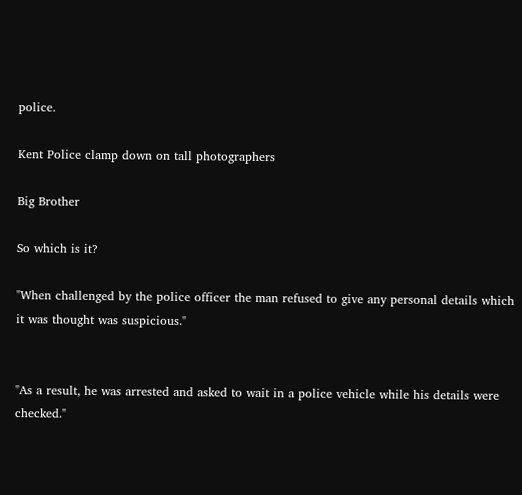police.

Kent Police clamp down on tall photographers

Big Brother

So which is it?

"When challenged by the police officer the man refused to give any personal details which it was thought was suspicious."


"As a result, he was arrested and asked to wait in a police vehicle while his details were checked."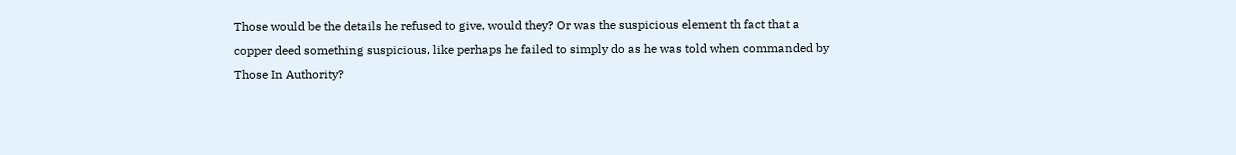Those would be the details he refused to give, would they? Or was the suspicious element th fact that a copper deed something suspicious, like perhaps he failed to simply do as he was told when commanded by Those In Authority?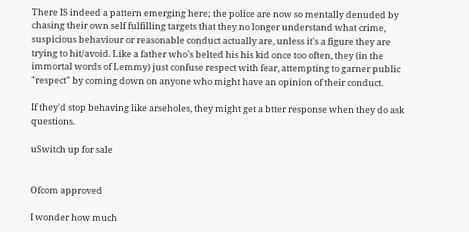There IS indeed a pattern emerging here; the police are now so mentally denuded by chasing their own self fulfilling targets that they no longer understand what crime, suspicious behaviour or reasonable conduct actually are, unless it's a figure they are trying to hit/avoid. Like a father who's belted his his kid once too often, they (in the immortal words of Lemmy) just confuse respect with fear, attempting to garner public "respect" by coming down on anyone who might have an opinion of their conduct.

If they'd stop behaving like arseholes, they might get a btter response when they do ask questions.

uSwitch up for sale


Ofcom approved

I wonder how much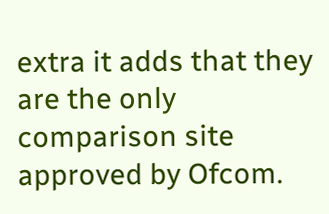extra it adds that they are the only comparison site approved by Ofcom.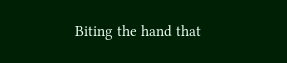Biting the hand that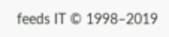feeds IT © 1998–2019